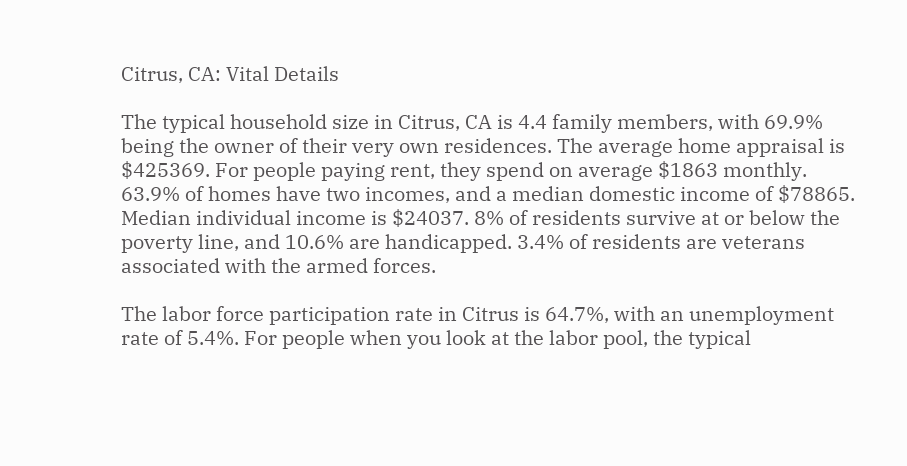Citrus, CA: Vital Details

The typical household size in Citrus, CA is 4.4 family members, with 69.9% being the owner of their very own residences. The average home appraisal is $425369. For people paying rent, they spend on average $1863 monthly. 63.9% of homes have two incomes, and a median domestic income of $78865. Median individual income is $24037. 8% of residents survive at or below the poverty line, and 10.6% are handicapped. 3.4% of residents are veterans associated with the armed forces.

The labor force participation rate in Citrus is 64.7%, with an unemployment rate of 5.4%. For people when you look at the labor pool, the typical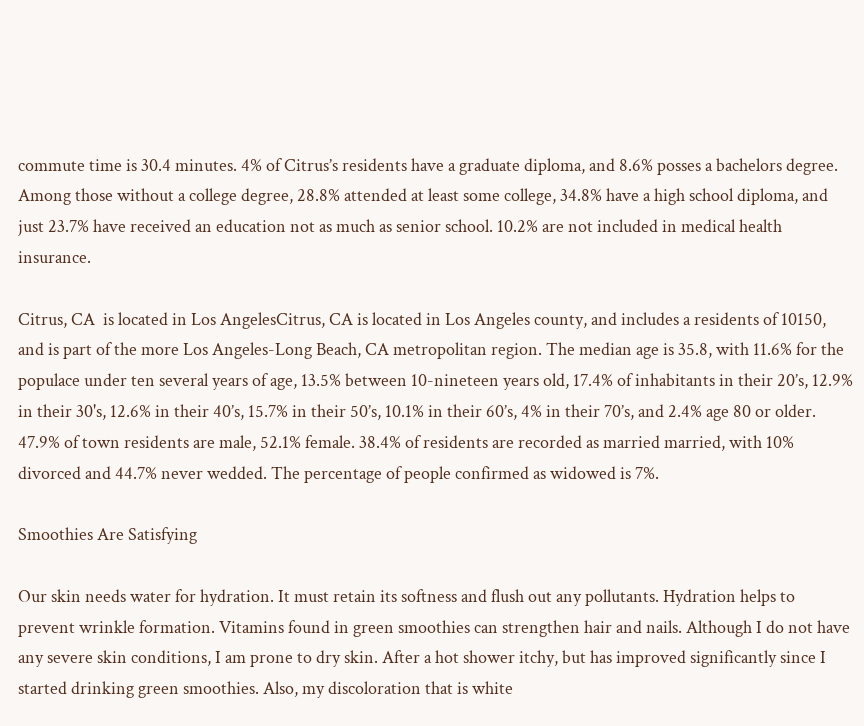commute time is 30.4 minutes. 4% of Citrus’s residents have a graduate diploma, and 8.6% posses a bachelors degree. Among those without a college degree, 28.8% attended at least some college, 34.8% have a high school diploma, and just 23.7% have received an education not as much as senior school. 10.2% are not included in medical health insurance.

Citrus, CA  is located in Los AngelesCitrus, CA is located in Los Angeles county, and includes a residents of 10150, and is part of the more Los Angeles-Long Beach, CA metropolitan region. The median age is 35.8, with 11.6% for the populace under ten several years of age, 13.5% between 10-nineteen years old, 17.4% of inhabitants in their 20’s, 12.9% in their 30's, 12.6% in their 40’s, 15.7% in their 50’s, 10.1% in their 60’s, 4% in their 70’s, and 2.4% age 80 or older. 47.9% of town residents are male, 52.1% female. 38.4% of residents are recorded as married married, with 10% divorced and 44.7% never wedded. The percentage of people confirmed as widowed is 7%.

Smoothies Are Satisfying

Our skin needs water for hydration. It must retain its softness and flush out any pollutants. Hydration helps to prevent wrinkle formation. Vitamins found in green smoothies can strengthen hair and nails. Although I do not have any severe skin conditions, I am prone to dry skin. After a hot shower itchy, but has improved significantly since I started drinking green smoothies. Also, my discoloration that is white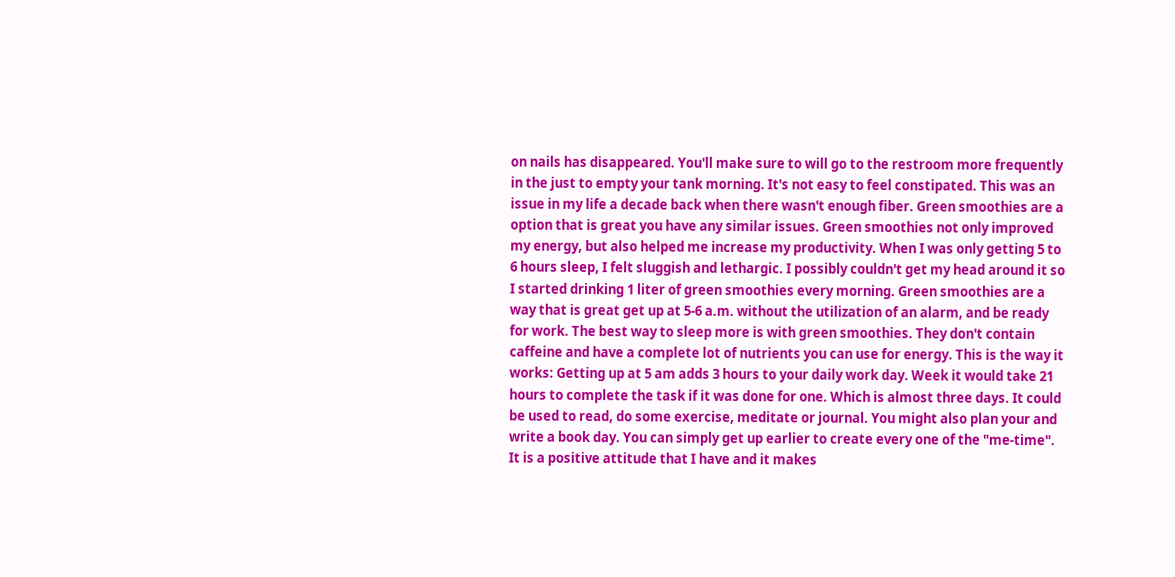on nails has disappeared. You'll make sure to will go to the restroom more frequently in the just to empty your tank morning. It's not easy to feel constipated. This was an issue in my life a decade back when there wasn't enough fiber. Green smoothies are a option that is great you have any similar issues. Green smoothies not only improved my energy, but also helped me increase my productivity. When I was only getting 5 to 6 hours sleep, I felt sluggish and lethargic. I possibly couldn't get my head around it so I started drinking 1 liter of green smoothies every morning. Green smoothies are a way that is great get up at 5-6 a.m. without the utilization of an alarm, and be ready for work. The best way to sleep more is with green smoothies. They don't contain caffeine and have a complete lot of nutrients you can use for energy. This is the way it works: Getting up at 5 am adds 3 hours to your daily work day. Week it would take 21 hours to complete the task if it was done for one. Which is almost three days. It could be used to read, do some exercise, meditate or journal. You might also plan your and write a book day. You can simply get up earlier to create every one of the "me-time". It is a positive attitude that I have and it makes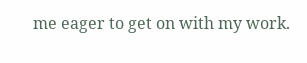me eager to get on with my work.